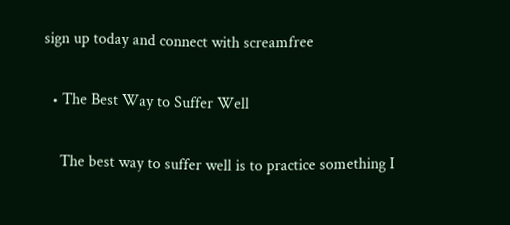sign up today and connect with screamfree

  • The Best Way to Suffer Well

    The best way to suffer well is to practice something I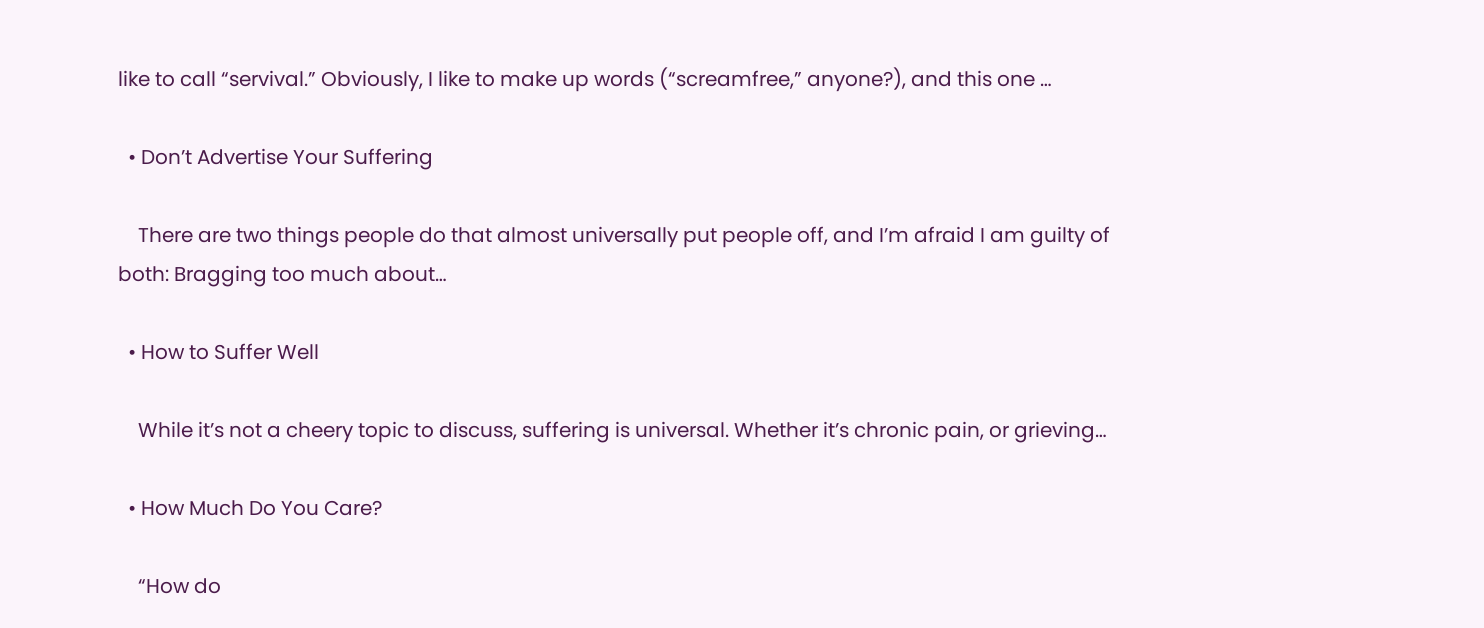like to call “servival.” Obviously, I like to make up words (“screamfree,” anyone?), and this one …

  • Don’t Advertise Your Suffering

    There are two things people do that almost universally put people off, and I’m afraid I am guilty of both: Bragging too much about…

  • How to Suffer Well

    While it’s not a cheery topic to discuss, suffering is universal. Whether it’s chronic pain, or grieving…

  • How Much Do You Care?

    “How do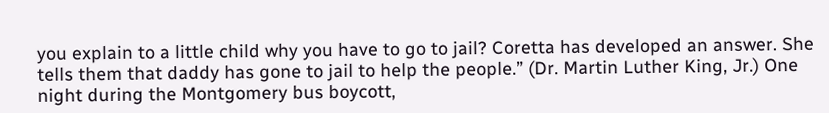you explain to a little child why you have to go to jail? Coretta has developed an answer. She tells them that daddy has gone to jail to help the people.” (Dr. Martin Luther King, Jr.) One night during the Montgomery bus boycott,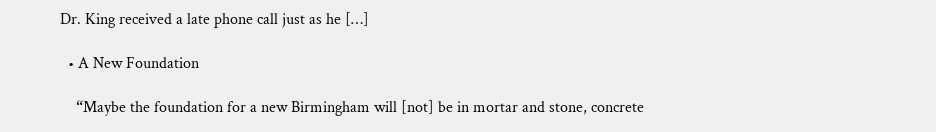Dr. King received a late phone call just as he […]

  • A New Foundation

    “Maybe the foundation for a new Birmingham will [not] be in mortar and stone, concrete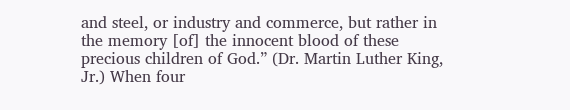and steel, or industry and commerce, but rather in the memory [of] the innocent blood of these precious children of God.” (Dr. Martin Luther King, Jr.) When four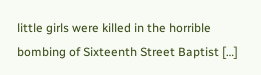little girls were killed in the horrible bombing of Sixteenth Street Baptist […]